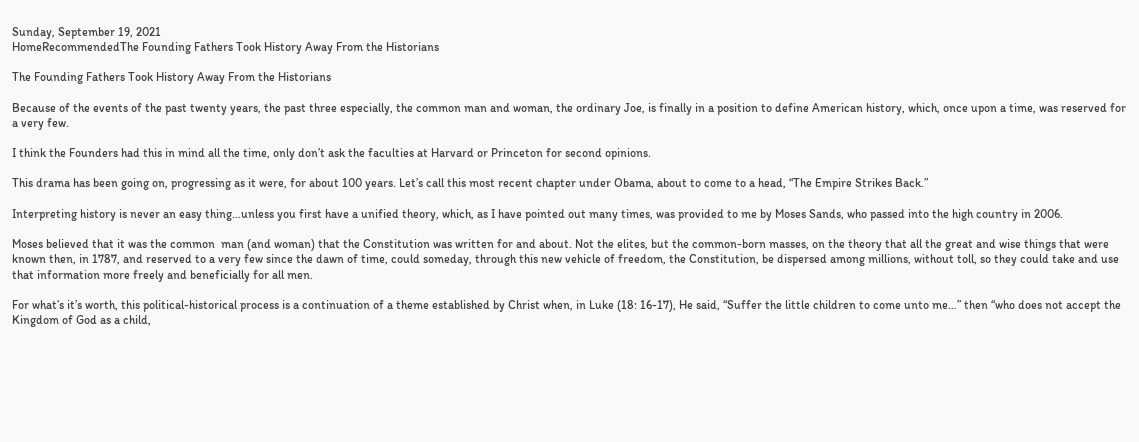Sunday, September 19, 2021
HomeRecommendedThe Founding Fathers Took History Away From the Historians

The Founding Fathers Took History Away From the Historians

Because of the events of the past twenty years, the past three especially, the common man and woman, the ordinary Joe, is finally in a position to define American history, which, once upon a time, was reserved for a very few.

I think the Founders had this in mind all the time, only don’t ask the faculties at Harvard or Princeton for second opinions.

This drama has been going on, progressing as it were, for about 100 years. Let’s call this most recent chapter under Obama, about to come to a head, “The Empire Strikes Back.”

Interpreting history is never an easy thing…unless you first have a unified theory, which, as I have pointed out many times, was provided to me by Moses Sands, who passed into the high country in 2006.

Moses believed that it was the common  man (and woman) that the Constitution was written for and about. Not the elites, but the common-born masses, on the theory that all the great and wise things that were known then, in 1787, and reserved to a very few since the dawn of time, could someday, through this new vehicle of freedom, the Constitution, be dispersed among millions, without toll, so they could take and use that information more freely and beneficially for all men.

For what’s it’s worth, this political-historical process is a continuation of a theme established by Christ when, in Luke (18: 16-17), He said, “Suffer the little children to come unto me…” then “who does not accept the Kingdom of God as a child,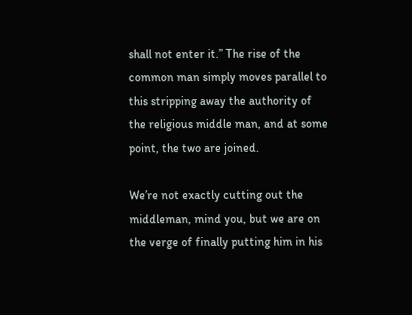shall not enter it.” The rise of the common man simply moves parallel to this stripping away the authority of the religious middle man, and at some point, the two are joined.

We’re not exactly cutting out the middleman, mind you, but we are on the verge of finally putting him in his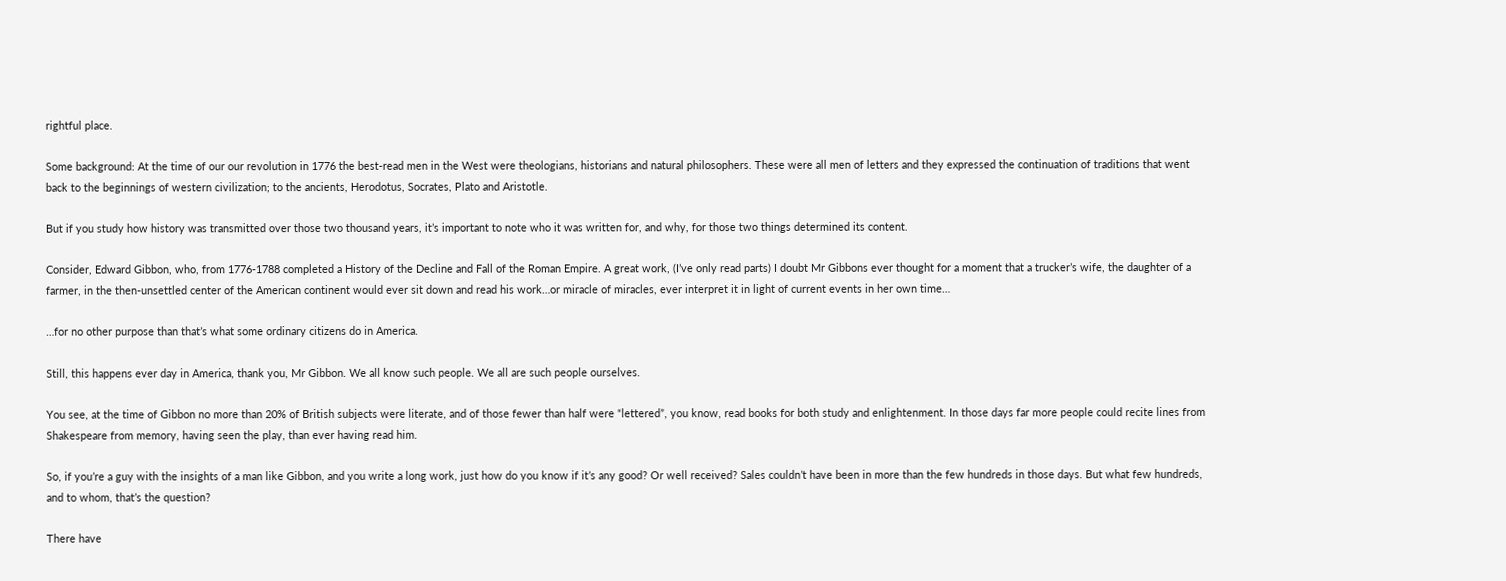rightful place.

Some background: At the time of our our revolution in 1776 the best-read men in the West were theologians, historians and natural philosophers. These were all men of letters and they expressed the continuation of traditions that went back to the beginnings of western civilization; to the ancients, Herodotus, Socrates, Plato and Aristotle.

But if you study how history was transmitted over those two thousand years, it’s important to note who it was written for, and why, for those two things determined its content.

Consider, Edward Gibbon, who, from 1776-1788 completed a History of the Decline and Fall of the Roman Empire. A great work, (I’ve only read parts) I doubt Mr Gibbons ever thought for a moment that a trucker’s wife, the daughter of a farmer, in the then-unsettled center of the American continent would ever sit down and read his work…or miracle of miracles, ever interpret it in light of current events in her own time…

…for no other purpose than that’s what some ordinary citizens do in America.

Still, this happens ever day in America, thank you, Mr Gibbon. We all know such people. We all are such people ourselves.

You see, at the time of Gibbon no more than 20% of British subjects were literate, and of those fewer than half were “lettered”, you know, read books for both study and enlightenment. In those days far more people could recite lines from Shakespeare from memory, having seen the play, than ever having read him.

So, if you’re a guy with the insights of a man like Gibbon, and you write a long work, just how do you know if it’s any good? Or well received? Sales couldn’t have been in more than the few hundreds in those days. But what few hundreds, and to whom, that’s the question?

There have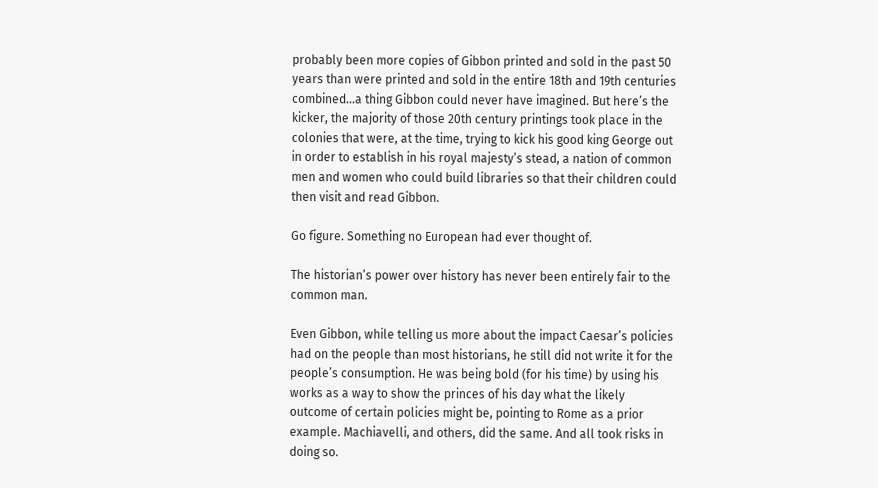probably been more copies of Gibbon printed and sold in the past 50 years than were printed and sold in the entire 18th and 19th centuries combined…a thing Gibbon could never have imagined. But here’s the kicker, the majority of those 20th century printings took place in the colonies that were, at the time, trying to kick his good king George out in order to establish in his royal majesty’s stead, a nation of common men and women who could build libraries so that their children could then visit and read Gibbon.

Go figure. Something no European had ever thought of.

The historian’s power over history has never been entirely fair to the common man.

Even Gibbon, while telling us more about the impact Caesar’s policies had on the people than most historians, he still did not write it for the people’s consumption. He was being bold (for his time) by using his works as a way to show the princes of his day what the likely outcome of certain policies might be, pointing to Rome as a prior example. Machiavelli, and others, did the same. And all took risks in doing so.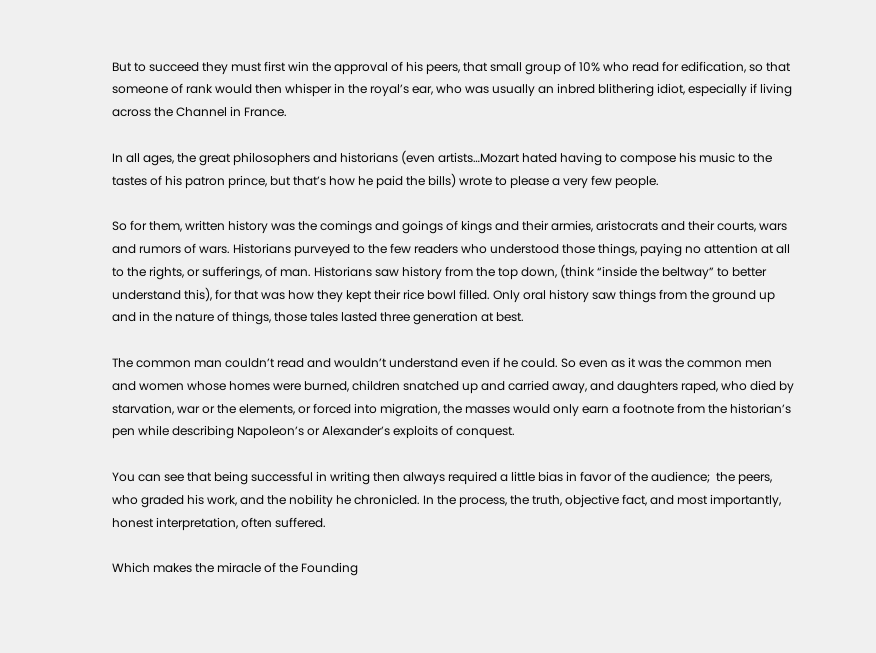But to succeed they must first win the approval of his peers, that small group of 10% who read for edification, so that someone of rank would then whisper in the royal’s ear, who was usually an inbred blithering idiot, especially if living across the Channel in France.

In all ages, the great philosophers and historians (even artists…Mozart hated having to compose his music to the tastes of his patron prince, but that’s how he paid the bills) wrote to please a very few people.

So for them, written history was the comings and goings of kings and their armies, aristocrats and their courts, wars and rumors of wars. Historians purveyed to the few readers who understood those things, paying no attention at all to the rights, or sufferings, of man. Historians saw history from the top down, (think “inside the beltway” to better understand this), for that was how they kept their rice bowl filled. Only oral history saw things from the ground up and in the nature of things, those tales lasted three generation at best.

The common man couldn’t read and wouldn’t understand even if he could. So even as it was the common men and women whose homes were burned, children snatched up and carried away, and daughters raped, who died by starvation, war or the elements, or forced into migration, the masses would only earn a footnote from the historian’s pen while describing Napoleon’s or Alexander’s exploits of conquest.

You can see that being successful in writing then always required a little bias in favor of the audience;  the peers, who graded his work, and the nobility he chronicled. In the process, the truth, objective fact, and most importantly, honest interpretation, often suffered.

Which makes the miracle of the Founding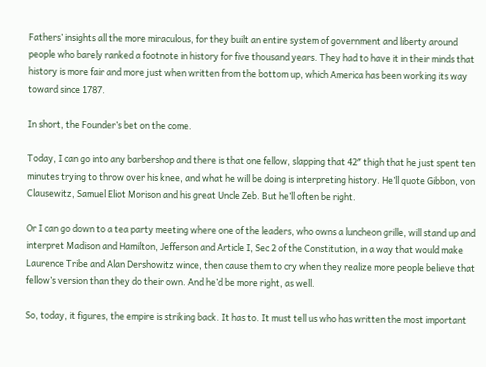Fathers’ insights all the more miraculous, for they built an entire system of government and liberty around people who barely ranked a footnote in history for five thousand years. They had to have it in their minds that history is more fair and more just when written from the bottom up, which America has been working its way toward since 1787.

In short, the Founder’s bet on the come.

Today, I can go into any barbershop and there is that one fellow, slapping that 42″ thigh that he just spent ten minutes trying to throw over his knee, and what he will be doing is interpreting history. He’ll quote Gibbon, von Clausewitz, Samuel Eliot Morison and his great Uncle Zeb. But he’ll often be right.

Or I can go down to a tea party meeting where one of the leaders, who owns a luncheon grille, will stand up and interpret Madison and Hamilton, Jefferson and Article I, Sec 2 of the Constitution, in a way that would make Laurence Tribe and Alan Dershowitz wince, then cause them to cry when they realize more people believe that fellow’s version than they do their own. And he’d be more right, as well.

So, today, it figures, the empire is striking back. It has to. It must tell us who has written the most important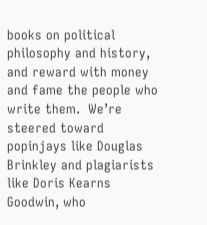books on political philosophy and history, and reward with money and fame the people who write them.  We’re steered toward popinjays like Douglas Brinkley and plagiarists like Doris Kearns Goodwin, who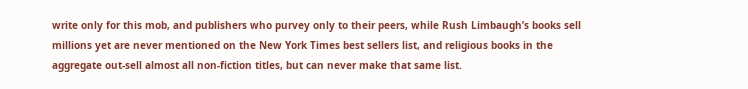write only for this mob, and publishers who purvey only to their peers, while Rush Limbaugh’s books sell millions yet are never mentioned on the New York Times best sellers list, and religious books in the aggregate out-sell almost all non-fiction titles, but can never make that same list.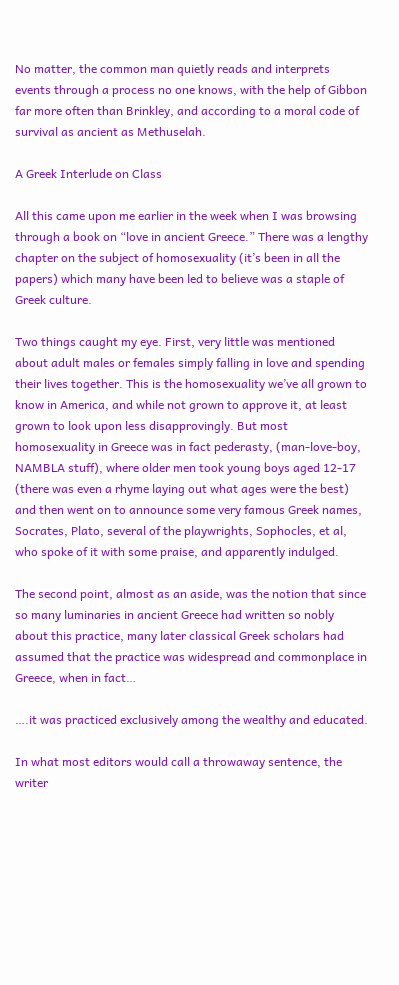No matter, the common man quietly reads and interprets events through a process no one knows, with the help of Gibbon far more often than Brinkley, and according to a moral code of survival as ancient as Methuselah.

A Greek Interlude on Class

All this came upon me earlier in the week when I was browsing through a book on “love in ancient Greece.” There was a lengthy chapter on the subject of homosexuality (it’s been in all the papers) which many have been led to believe was a staple of Greek culture.

Two things caught my eye. First, very little was mentioned about adult males or females simply falling in love and spending their lives together. This is the homosexuality we’ve all grown to know in America, and while not grown to approve it, at least grown to look upon less disapprovingly. But most homosexuality in Greece was in fact pederasty, (man-love-boy, NAMBLA stuff), where older men took young boys aged 12-17 (there was even a rhyme laying out what ages were the best) and then went on to announce some very famous Greek names, Socrates, Plato, several of the playwrights, Sophocles, et al, who spoke of it with some praise, and apparently indulged.

The second point, almost as an aside, was the notion that since so many luminaries in ancient Greece had written so nobly about this practice, many later classical Greek scholars had assumed that the practice was widespread and commonplace in Greece, when in fact…

….it was practiced exclusively among the wealthy and educated.

In what most editors would call a throwaway sentence, the writer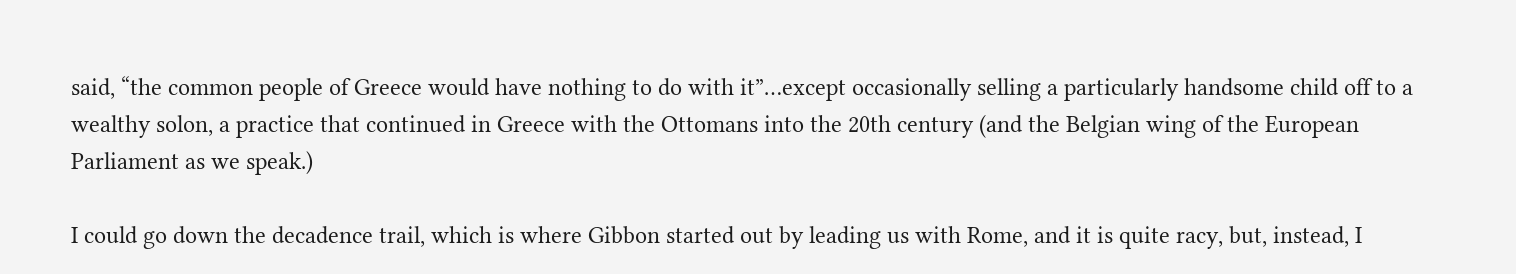said, “the common people of Greece would have nothing to do with it”…except occasionally selling a particularly handsome child off to a wealthy solon, a practice that continued in Greece with the Ottomans into the 20th century (and the Belgian wing of the European Parliament as we speak.)

I could go down the decadence trail, which is where Gibbon started out by leading us with Rome, and it is quite racy, but, instead, I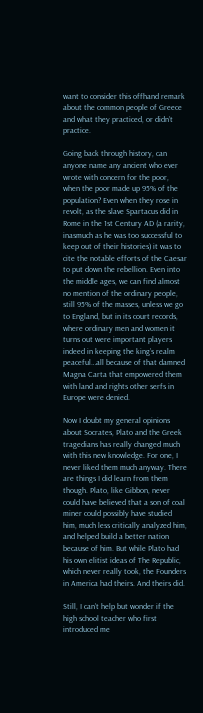want to consider this offhand remark about the common people of Greece and what they practiced, or didn’t practice.

Going back through history, can anyone name any ancient who ever wrote with concern for the poor, when the poor made up 95% of the population? Even when they rose in revolt, as the slave Spartacus did in Rome in the 1st Century AD (a rarity, inasmuch as he was too successful to keep out of their histories) it was to cite the notable efforts of the Caesar to put down the rebellion. Even into the middle ages, we can find almost no mention of the ordinary people, still 95% of the masses, unless we go to England, but in its court records, where ordinary men and women it turns out were important players indeed in keeping the king’s realm peaceful…all because of that damned Magna Carta that empowered them with land and rights other serfs in Europe were denied.

Now I doubt my general opinions about Socrates, Plato and the Greek tragedians has really changed much with this new knowledge. For one, I never liked them much anyway. There are things I did learn from them though. Plato, like Gibbon, never could have believed that a son of coal miner could possibly have studied him, much less critically analyzed him, and helped build a better nation because of him. But while Plato had his own elitist ideas of The Republic, which never really took, the Founders in America had theirs. And theirs did.

Still, I can’t help but wonder if the high school teacher who first introduced me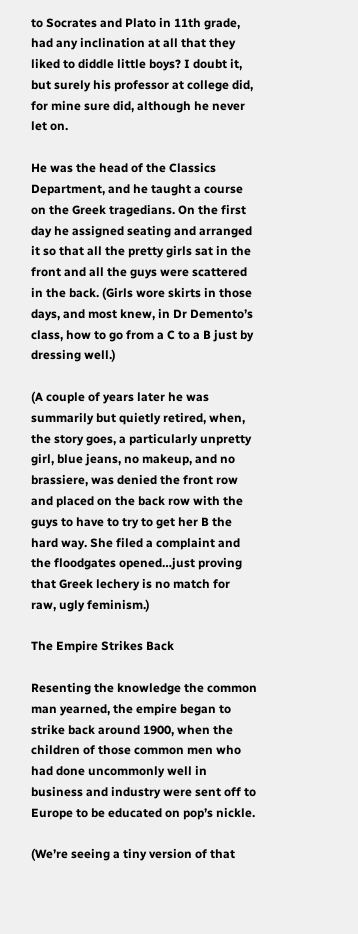to Socrates and Plato in 11th grade, had any inclination at all that they liked to diddle little boys? I doubt it, but surely his professor at college did, for mine sure did, although he never let on.

He was the head of the Classics Department, and he taught a course on the Greek tragedians. On the first day he assigned seating and arranged it so that all the pretty girls sat in the front and all the guys were scattered in the back. (Girls wore skirts in those days, and most knew, in Dr Demento’s class, how to go from a C to a B just by dressing well.)

(A couple of years later he was summarily but quietly retired, when, the story goes, a particularly unpretty girl, blue jeans, no makeup, and no brassiere, was denied the front row and placed on the back row with the guys to have to try to get her B the hard way. She filed a complaint and the floodgates opened…just proving that Greek lechery is no match for raw, ugly feminism.)

The Empire Strikes Back

Resenting the knowledge the common man yearned, the empire began to strike back around 1900, when the children of those common men who had done uncommonly well in business and industry were sent off to Europe to be educated on pop’s nickle.

(We’re seeing a tiny version of that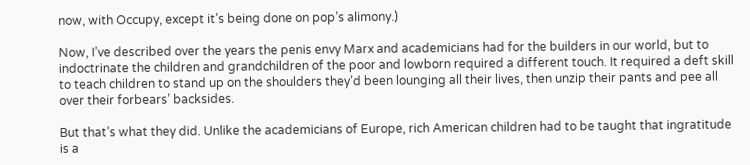now, with Occupy, except it’s being done on pop’s alimony.)

Now, I’ve described over the years the penis envy Marx and academicians had for the builders in our world, but to indoctrinate the children and grandchildren of the poor and lowborn required a different touch. It required a deft skill to teach children to stand up on the shoulders they’d been lounging all their lives, then unzip their pants and pee all over their forbears’ backsides.

But that’s what they did. Unlike the academicians of Europe, rich American children had to be taught that ingratitude is a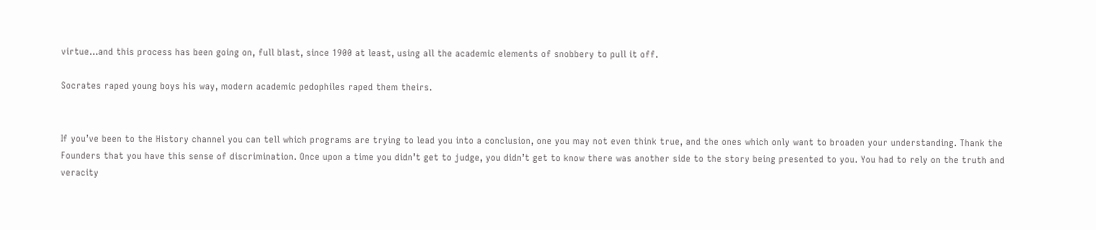virtue…and this process has been going on, full blast, since 1900 at least, using all the academic elements of snobbery to pull it off.

Socrates raped young boys his way, modern academic pedophiles raped them theirs.


If you’ve been to the History channel you can tell which programs are trying to lead you into a conclusion, one you may not even think true, and the ones which only want to broaden your understanding. Thank the Founders that you have this sense of discrimination. Once upon a time you didn’t get to judge, you didn’t get to know there was another side to the story being presented to you. You had to rely on the truth and veracity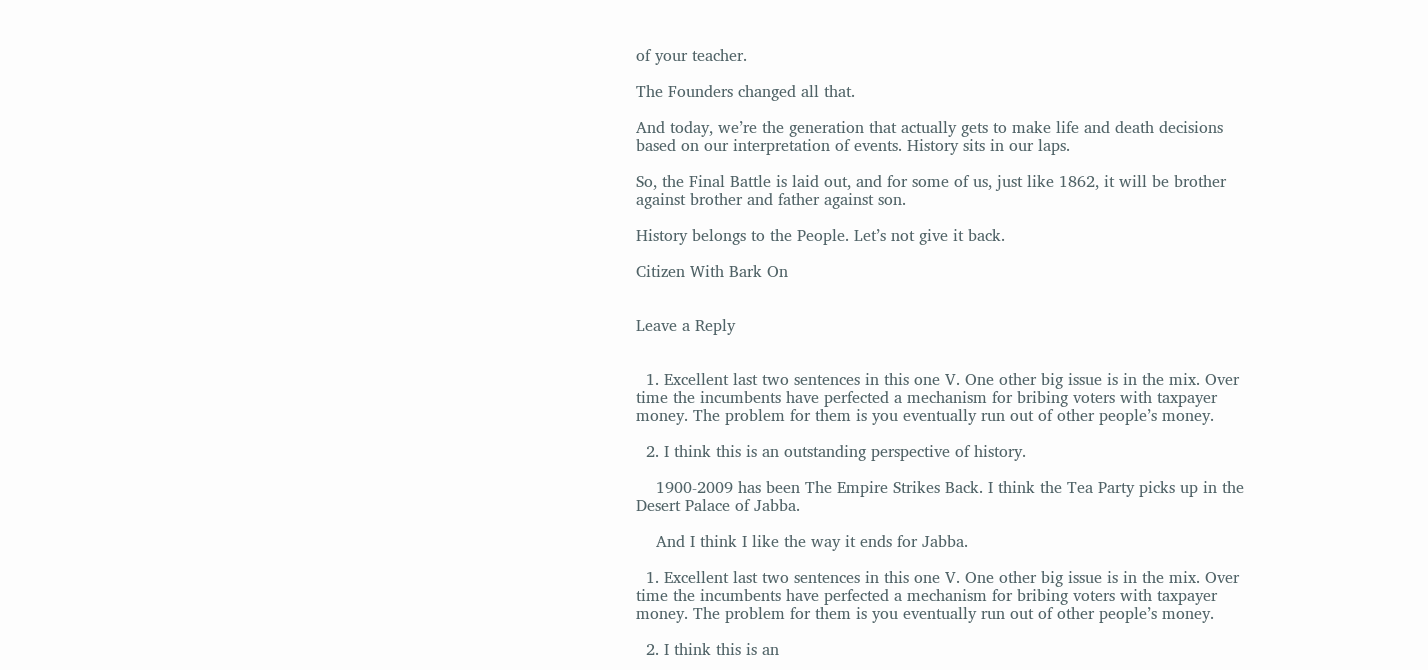of your teacher.

The Founders changed all that.

And today, we’re the generation that actually gets to make life and death decisions based on our interpretation of events. History sits in our laps.

So, the Final Battle is laid out, and for some of us, just like 1862, it will be brother against brother and father against son.

History belongs to the People. Let’s not give it back.

Citizen With Bark On


Leave a Reply


  1. Excellent last two sentences in this one V. One other big issue is in the mix. Over time the incumbents have perfected a mechanism for bribing voters with taxpayer money. The problem for them is you eventually run out of other people’s money.

  2. I think this is an outstanding perspective of history.

    1900-2009 has been The Empire Strikes Back. I think the Tea Party picks up in the Desert Palace of Jabba.

    And I think I like the way it ends for Jabba.

  1. Excellent last two sentences in this one V. One other big issue is in the mix. Over time the incumbents have perfected a mechanism for bribing voters with taxpayer money. The problem for them is you eventually run out of other people’s money.

  2. I think this is an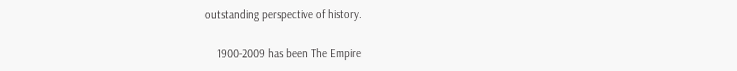outstanding perspective of history.

    1900-2009 has been The Empire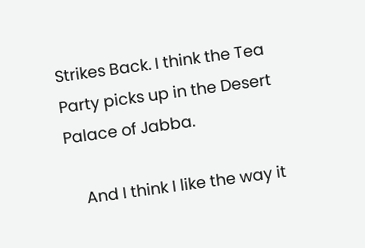Strikes Back. I think the Tea Party picks up in the Desert Palace of Jabba.

    And I think I like the way it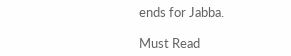ends for Jabba.

Must Read